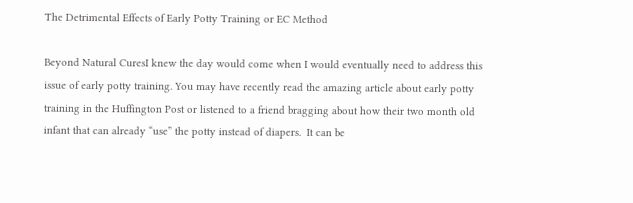The Detrimental Effects of Early Potty Training or EC Method

Beyond Natural CuresI knew the day would come when I would eventually need to address this issue of early potty training. You may have recently read the amazing article about early potty training in the Huffington Post or listened to a friend bragging about how their two month old infant that can already “use” the potty instead of diapers.  It can be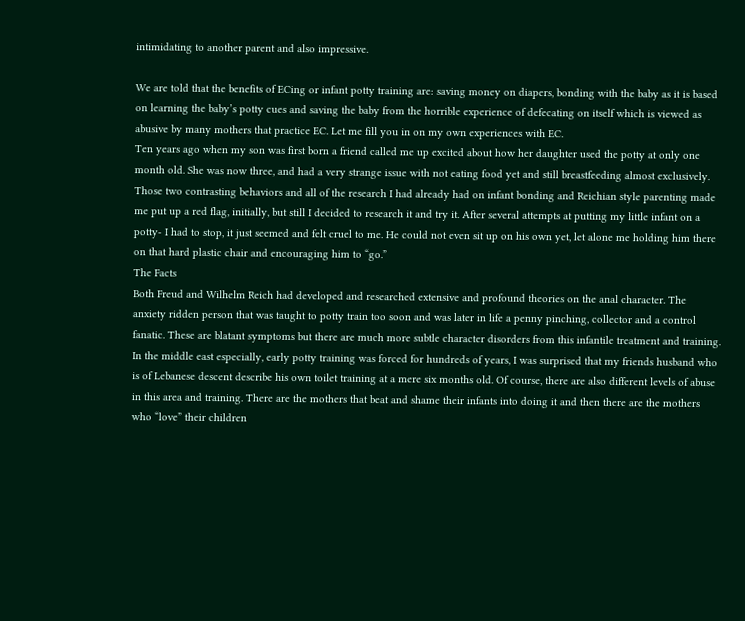intimidating to another parent and also impressive.

We are told that the benefits of ECing or infant potty training are: saving money on diapers, bonding with the baby as it is based on learning the baby’s potty cues and saving the baby from the horrible experience of defecating on itself which is viewed as abusive by many mothers that practice EC. Let me fill you in on my own experiences with EC.
Ten years ago when my son was first born a friend called me up excited about how her daughter used the potty at only one month old. She was now three, and had a very strange issue with not eating food yet and still breastfeeding almost exclusively. Those two contrasting behaviors and all of the research I had already had on infant bonding and Reichian style parenting made me put up a red flag, initially, but still I decided to research it and try it. After several attempts at putting my little infant on a potty- I had to stop, it just seemed and felt cruel to me. He could not even sit up on his own yet, let alone me holding him there on that hard plastic chair and encouraging him to “go.”
The Facts
Both Freud and Wilhelm Reich had developed and researched extensive and profound theories on the anal character. The anxiety ridden person that was taught to potty train too soon and was later in life a penny pinching, collector and a control fanatic. These are blatant symptoms but there are much more subtle character disorders from this infantile treatment and training.  In the middle east especially, early potty training was forced for hundreds of years, I was surprised that my friends husband who is of Lebanese descent describe his own toilet training at a mere six months old. Of course, there are also different levels of abuse in this area and training. There are the mothers that beat and shame their infants into doing it and then there are the mothers who “love” their children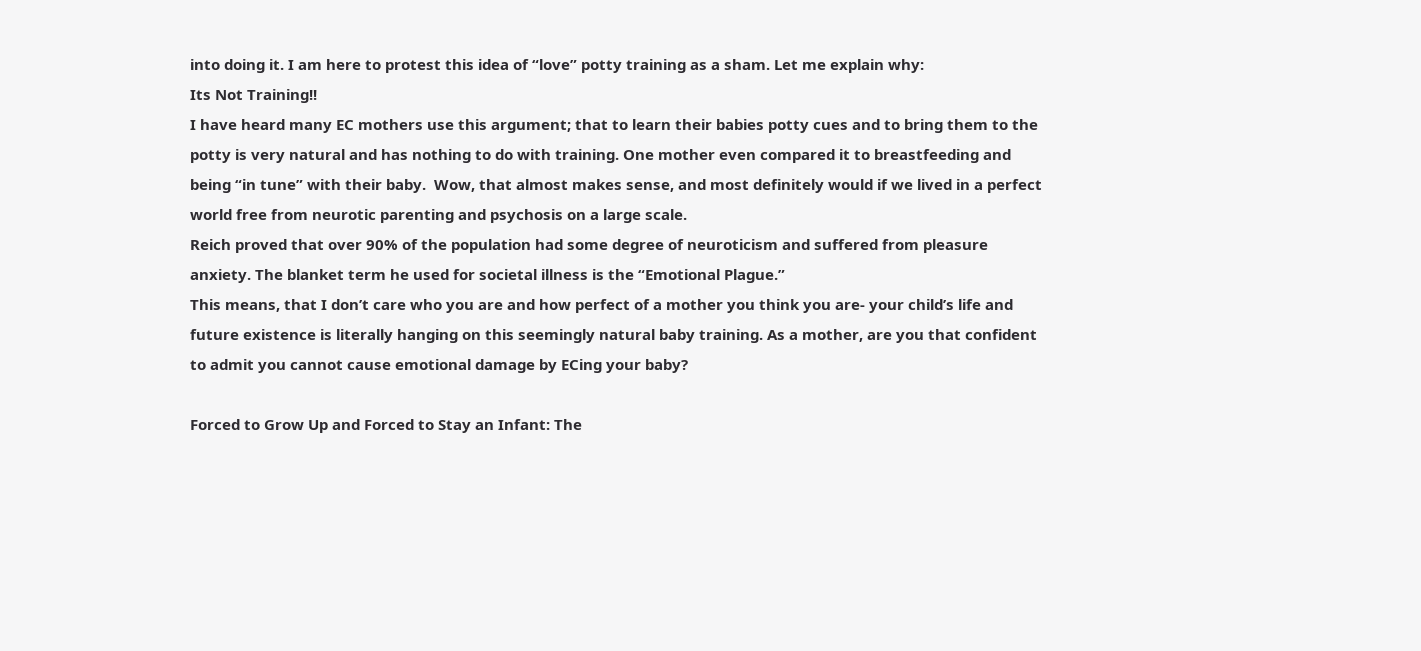into doing it. I am here to protest this idea of “love” potty training as a sham. Let me explain why:
Its Not Training!!
I have heard many EC mothers use this argument; that to learn their babies potty cues and to bring them to the potty is very natural and has nothing to do with training. One mother even compared it to breastfeeding and being “in tune” with their baby.  Wow, that almost makes sense, and most definitely would if we lived in a perfect world free from neurotic parenting and psychosis on a large scale.
Reich proved that over 90% of the population had some degree of neuroticism and suffered from pleasure anxiety. The blanket term he used for societal illness is the “Emotional Plague.”
This means, that I don’t care who you are and how perfect of a mother you think you are- your child’s life and future existence is literally hanging on this seemingly natural baby training. As a mother, are you that confident to admit you cannot cause emotional damage by ECing your baby?

Forced to Grow Up and Forced to Stay an Infant: The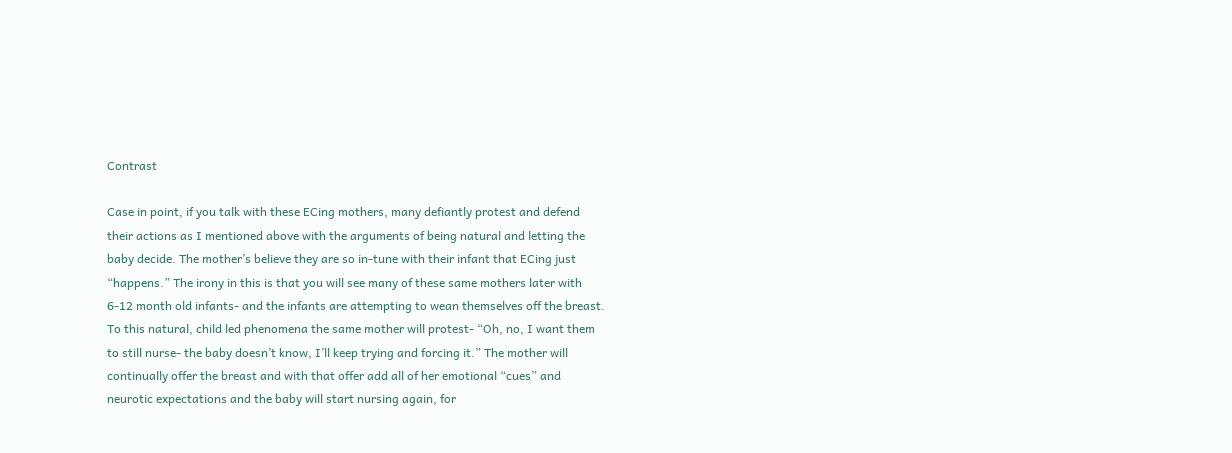Contrast

Case in point, if you talk with these ECing mothers, many defiantly protest and defend their actions as I mentioned above with the arguments of being natural and letting the baby decide. The mother’s believe they are so in-tune with their infant that ECing just “happens.” The irony in this is that you will see many of these same mothers later with 6-12 month old infants- and the infants are attempting to wean themselves off the breast. To this natural, child led phenomena the same mother will protest- “Oh, no, I want them to still nurse- the baby doesn’t know, I’ll keep trying and forcing it.” The mother will continually offer the breast and with that offer add all of her emotional “cues” and neurotic expectations and the baby will start nursing again, for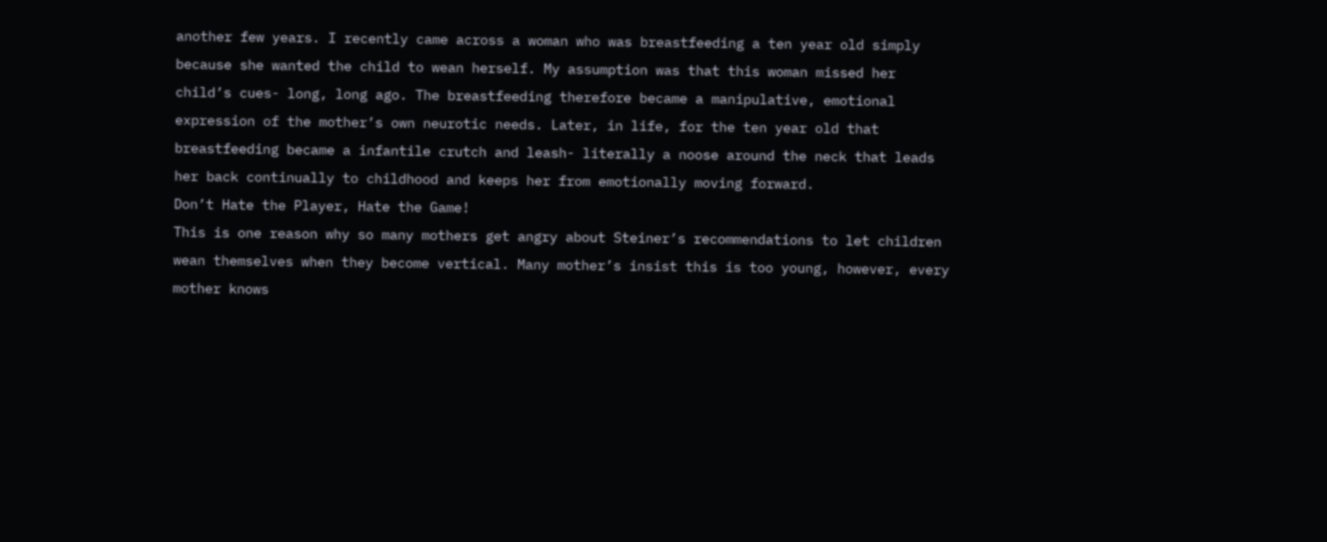another few years. I recently came across a woman who was breastfeeding a ten year old simply because she wanted the child to wean herself. My assumption was that this woman missed her child’s cues- long, long ago. The breastfeeding therefore became a manipulative, emotional expression of the mother’s own neurotic needs. Later, in life, for the ten year old that breastfeeding became a infantile crutch and leash- literally a noose around the neck that leads her back continually to childhood and keeps her from emotionally moving forward.
Don’t Hate the Player, Hate the Game!
This is one reason why so many mothers get angry about Steiner’s recommendations to let children wean themselves when they become vertical. Many mother’s insist this is too young, however, every mother knows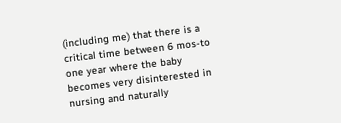(including me) that there is a critical time between 6 mos-to one year where the baby becomes very disinterested in nursing and naturally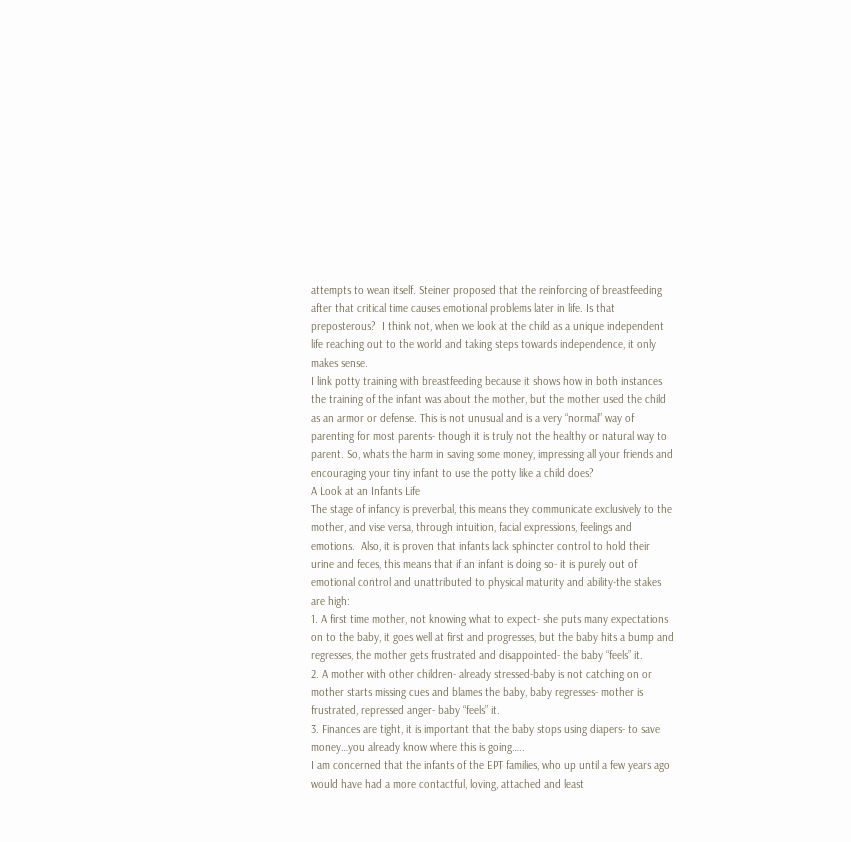attempts to wean itself. Steiner proposed that the reinforcing of breastfeeding after that critical time causes emotional problems later in life. Is that preposterous?  I think not, when we look at the child as a unique independent life reaching out to the world and taking steps towards independence, it only makes sense.
I link potty training with breastfeeding because it shows how in both instances the training of the infant was about the mother, but the mother used the child as an armor or defense. This is not unusual and is a very “normal” way of parenting for most parents- though it is truly not the healthy or natural way to parent. So, whats the harm in saving some money, impressing all your friends and encouraging your tiny infant to use the potty like a child does?
A Look at an Infants Life
The stage of infancy is preverbal, this means they communicate exclusively to the mother, and vise versa, through intuition, facial expressions, feelings and emotions.  Also, it is proven that infants lack sphincter control to hold their urine and feces, this means that if an infant is doing so- it is purely out of emotional control and unattributed to physical maturity and ability-the stakes are high:
1. A first time mother, not knowing what to expect- she puts many expectations on to the baby, it goes well at first and progresses, but the baby hits a bump and regresses, the mother gets frustrated and disappointed- the baby “feels” it.
2. A mother with other children- already stressed-baby is not catching on or mother starts missing cues and blames the baby, baby regresses- mother is frustrated, repressed anger- baby “feels” it.
3. Finances are tight, it is important that the baby stops using diapers- to save money…you already know where this is going…..
I am concerned that the infants of the EPT families, who up until a few years ago would have had a more contactful, loving, attached and least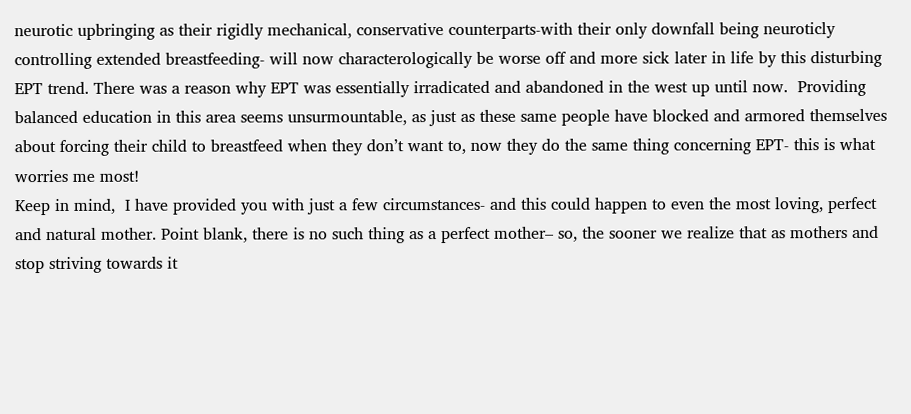neurotic upbringing as their rigidly mechanical, conservative counterparts-with their only downfall being neuroticly controlling extended breastfeeding- will now characterologically be worse off and more sick later in life by this disturbing EPT trend. There was a reason why EPT was essentially irradicated and abandoned in the west up until now.  Providing balanced education in this area seems unsurmountable, as just as these same people have blocked and armored themselves about forcing their child to breastfeed when they don’t want to, now they do the same thing concerning EPT- this is what worries me most!
Keep in mind,  I have provided you with just a few circumstances- and this could happen to even the most loving, perfect and natural mother. Point blank, there is no such thing as a perfect mother– so, the sooner we realize that as mothers and stop striving towards it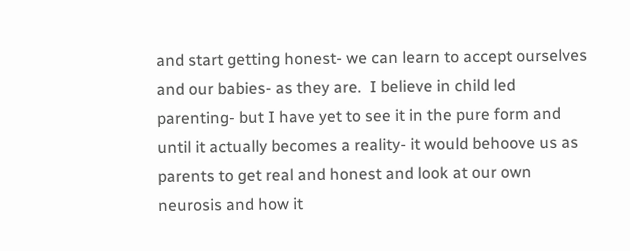and start getting honest- we can learn to accept ourselves and our babies- as they are.  I believe in child led parenting- but I have yet to see it in the pure form and until it actually becomes a reality- it would behoove us as parents to get real and honest and look at our own neurosis and how it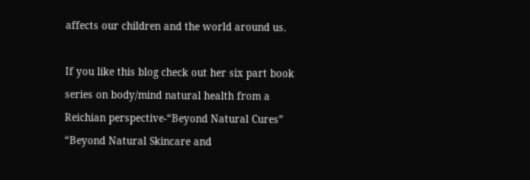affects our children and the world around us.

If you like this blog check out her six part book series on body/mind natural health from a Reichian perspective-“Beyond Natural Cures” “Beyond Natural Skincare and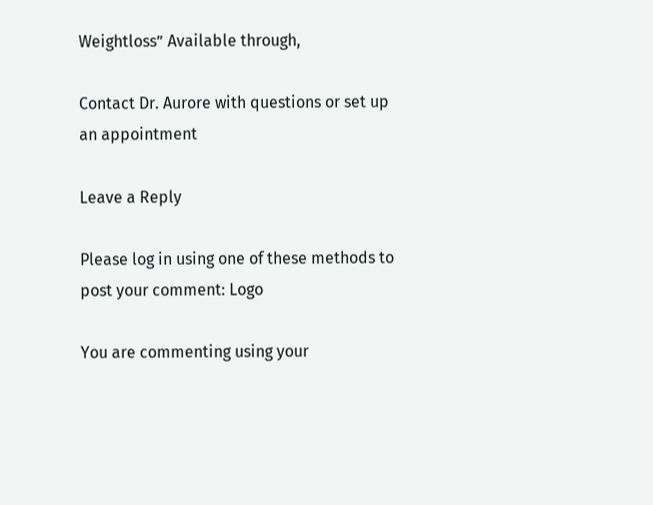Weightloss” Available through,

Contact Dr. Aurore with questions or set up an appointment

Leave a Reply

Please log in using one of these methods to post your comment: Logo

You are commenting using your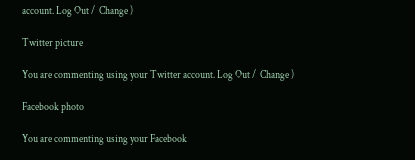account. Log Out /  Change )

Twitter picture

You are commenting using your Twitter account. Log Out /  Change )

Facebook photo

You are commenting using your Facebook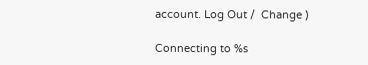account. Log Out /  Change )

Connecting to %s